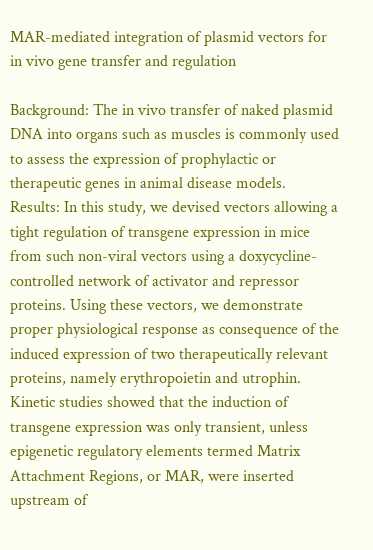MAR-mediated integration of plasmid vectors for in vivo gene transfer and regulation

Background: The in vivo transfer of naked plasmid DNA into organs such as muscles is commonly used to assess the expression of prophylactic or therapeutic genes in animal disease models. Results: In this study, we devised vectors allowing a tight regulation of transgene expression in mice from such non-viral vectors using a doxycycline-controlled network of activator and repressor proteins. Using these vectors, we demonstrate proper physiological response as consequence of the induced expression of two therapeutically relevant proteins, namely erythropoietin and utrophin. Kinetic studies showed that the induction of transgene expression was only transient, unless epigenetic regulatory elements termed Matrix Attachment Regions, or MAR, were inserted upstream of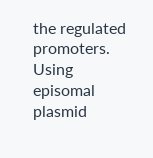the regulated promoters. Using episomal plasmid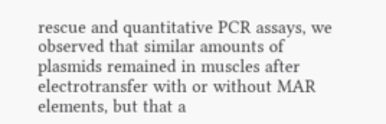rescue and quantitative PCR assays, we observed that similar amounts of plasmids remained in muscles after electrotransfer with or without MAR elements, but that a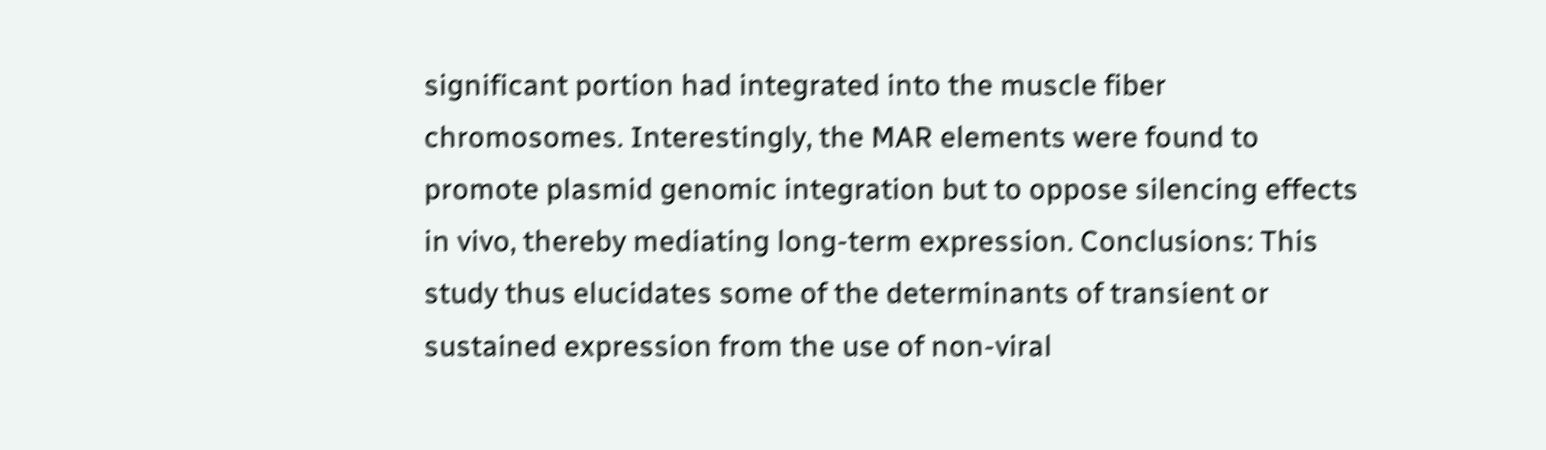significant portion had integrated into the muscle fiber chromosomes. Interestingly, the MAR elements were found to promote plasmid genomic integration but to oppose silencing effects in vivo, thereby mediating long-term expression. Conclusions: This study thus elucidates some of the determinants of transient or sustained expression from the use of non-viral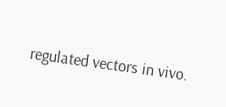regulated vectors in vivo.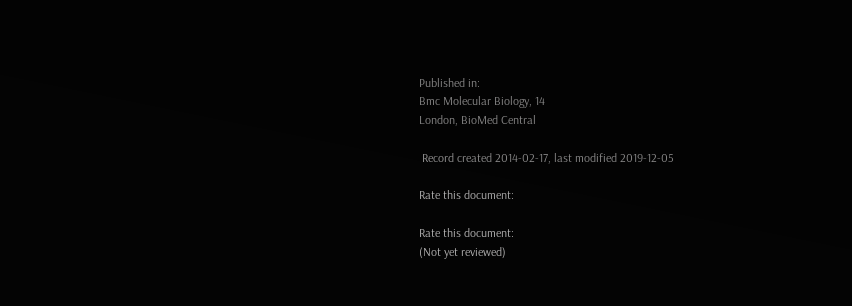Published in:
Bmc Molecular Biology, 14
London, BioMed Central

 Record created 2014-02-17, last modified 2019-12-05

Rate this document:

Rate this document:
(Not yet reviewed)